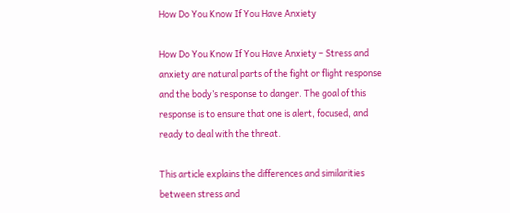How Do You Know If You Have Anxiety

How Do You Know If You Have Anxiety – Stress and anxiety are natural parts of the fight or flight response and the body’s response to danger. The goal of this response is to ensure that one is alert, focused, and ready to deal with the threat.

This article explains the differences and similarities between stress and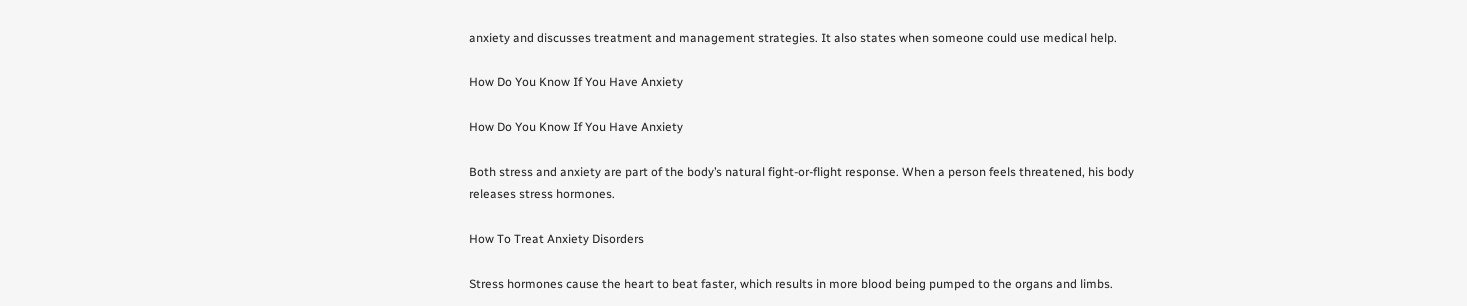anxiety and discusses treatment and management strategies. It also states when someone could use medical help.

How Do You Know If You Have Anxiety

How Do You Know If You Have Anxiety

Both stress and anxiety are part of the body’s natural fight-or-flight response. When a person feels threatened, his body releases stress hormones.

How To Treat Anxiety Disorders

Stress hormones cause the heart to beat faster, which results in more blood being pumped to the organs and limbs.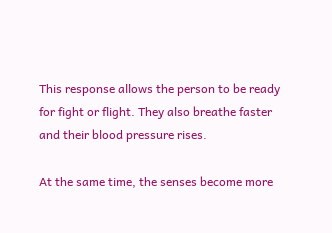This response allows the person to be ready for fight or flight. They also breathe faster and their blood pressure rises.

At the same time, the senses become more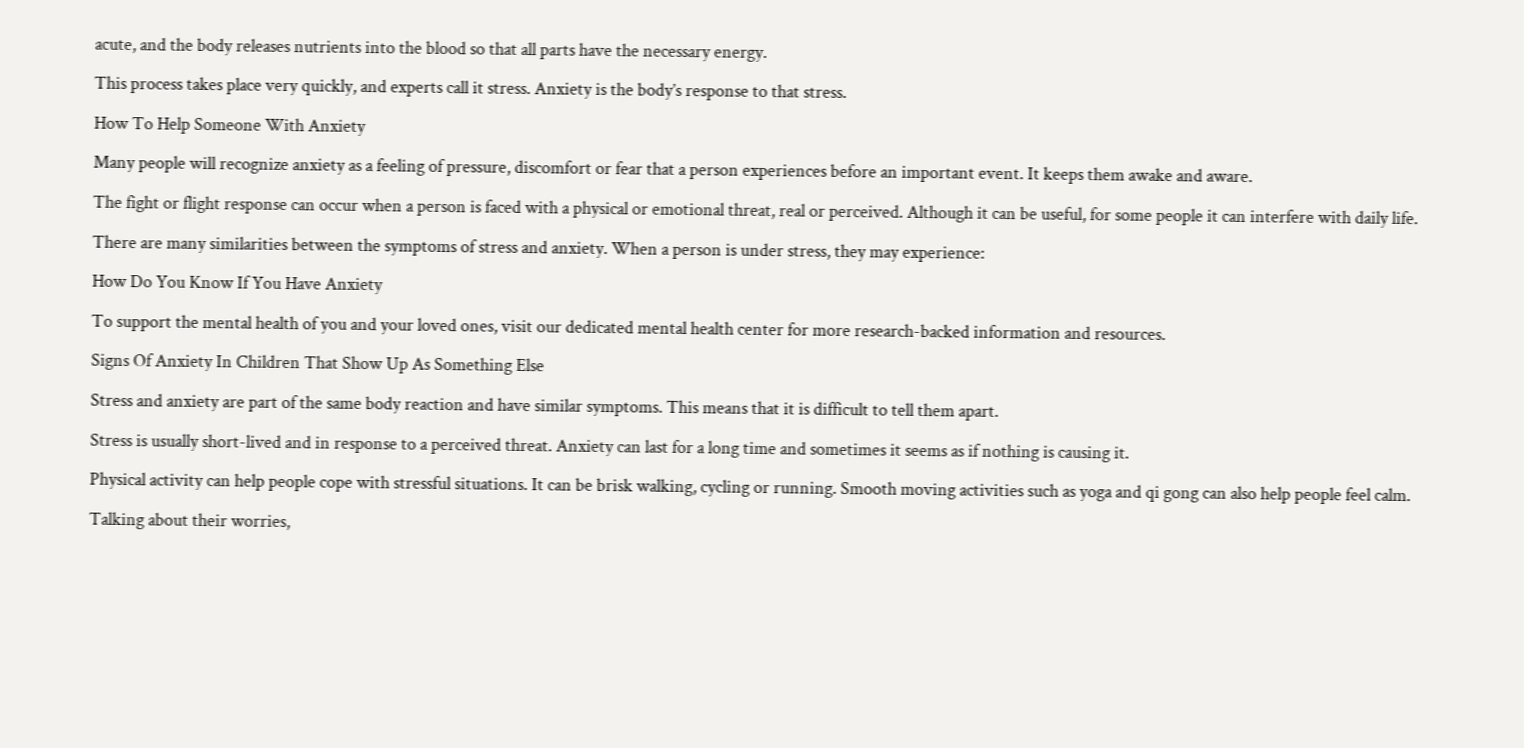acute, and the body releases nutrients into the blood so that all parts have the necessary energy.

This process takes place very quickly, and experts call it stress. Anxiety is the body’s response to that stress.

How To Help Someone With Anxiety

Many people will recognize anxiety as a feeling of pressure, discomfort or fear that a person experiences before an important event. It keeps them awake and aware.

The fight or flight response can occur when a person is faced with a physical or emotional threat, real or perceived. Although it can be useful, for some people it can interfere with daily life.

There are many similarities between the symptoms of stress and anxiety. When a person is under stress, they may experience:

How Do You Know If You Have Anxiety

To support the mental health of you and your loved ones, visit our dedicated mental health center for more research-backed information and resources.

Signs Of Anxiety In Children That Show Up As Something Else

Stress and anxiety are part of the same body reaction and have similar symptoms. This means that it is difficult to tell them apart.

Stress is usually short-lived and in response to a perceived threat. Anxiety can last for a long time and sometimes it seems as if nothing is causing it.

Physical activity can help people cope with stressful situations. It can be brisk walking, cycling or running. Smooth moving activities such as yoga and qi gong can also help people feel calm.

Talking about their worries,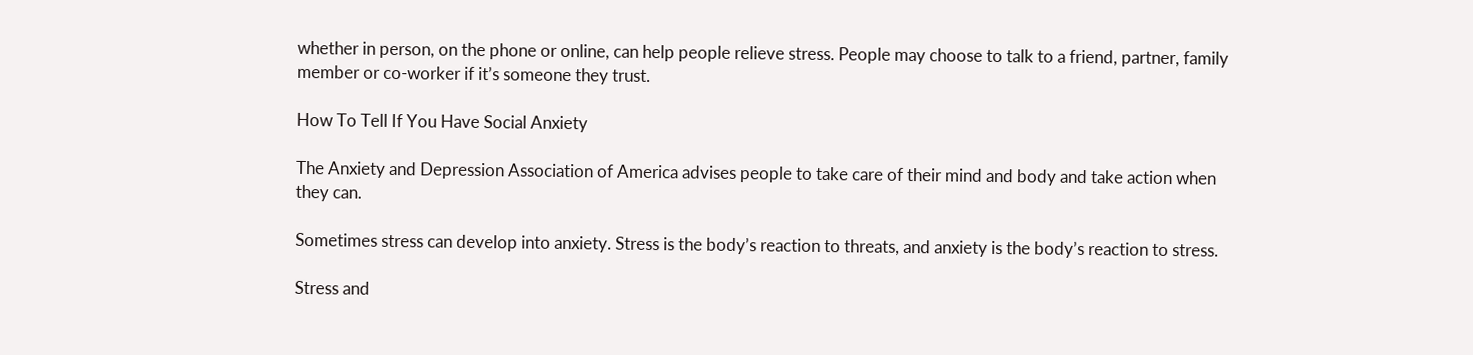whether in person, on the phone or online, can help people relieve stress. People may choose to talk to a friend, partner, family member or co-worker if it’s someone they trust.

How To Tell If You Have Social Anxiety

The Anxiety and Depression Association of America advises people to take care of their mind and body and take action when they can.

Sometimes stress can develop into anxiety. Stress is the body’s reaction to threats, and anxiety is the body’s reaction to stress.

Stress and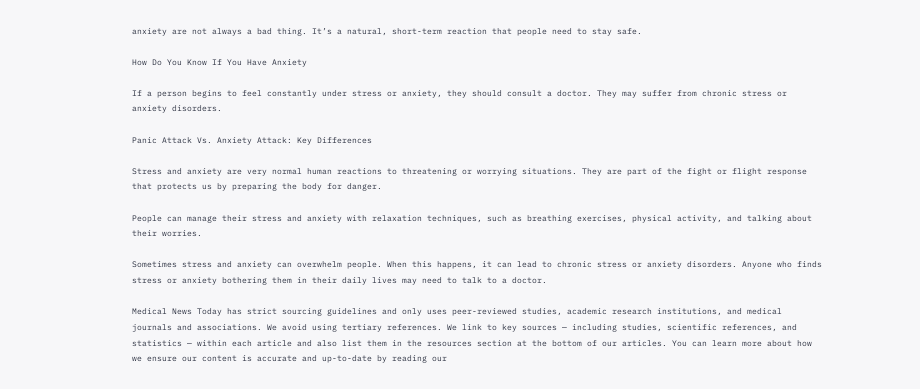anxiety are not always a bad thing. It’s a natural, short-term reaction that people need to stay safe.

How Do You Know If You Have Anxiety

If a person begins to feel constantly under stress or anxiety, they should consult a doctor. They may suffer from chronic stress or anxiety disorders.

Panic Attack Vs. Anxiety Attack: Key Differences

Stress and anxiety are very normal human reactions to threatening or worrying situations. They are part of the fight or flight response that protects us by preparing the body for danger.

People can manage their stress and anxiety with relaxation techniques, such as breathing exercises, physical activity, and talking about their worries.

Sometimes stress and anxiety can overwhelm people. When this happens, it can lead to chronic stress or anxiety disorders. Anyone who finds stress or anxiety bothering them in their daily lives may need to talk to a doctor.

Medical News Today has strict sourcing guidelines and only uses peer-reviewed studies, academic research institutions, and medical journals and associations. We avoid using tertiary references. We link to key sources — including studies, scientific references, and statistics — within each article and also list them in the resources section at the bottom of our articles. You can learn more about how we ensure our content is accurate and up-to-date by reading our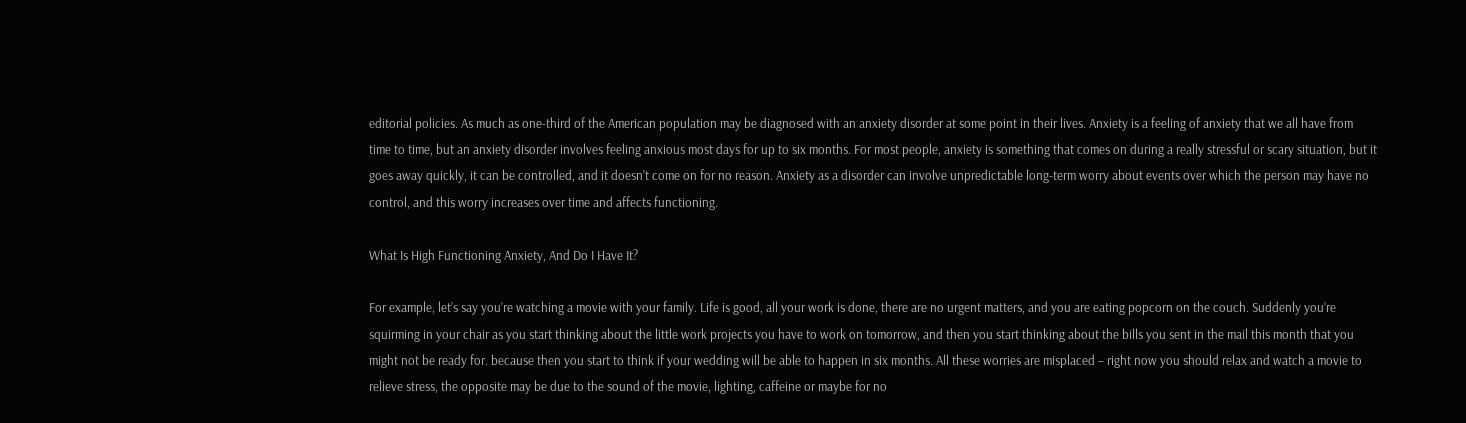editorial policies. As much as one-third of the American population may be diagnosed with an anxiety disorder at some point in their lives. Anxiety is a feeling of anxiety that we all have from time to time, but an anxiety disorder involves feeling anxious most days for up to six months. For most people, anxiety is something that comes on during a really stressful or scary situation, but it goes away quickly, it can be controlled, and it doesn’t come on for no reason. Anxiety as a disorder can involve unpredictable long-term worry about events over which the person may have no control, and this worry increases over time and affects functioning.

What Is High Functioning Anxiety, And Do I Have It?

For example, let’s say you’re watching a movie with your family. Life is good, all your work is done, there are no urgent matters, and you are eating popcorn on the couch. Suddenly you’re squirming in your chair as you start thinking about the little work projects you have to work on tomorrow, and then you start thinking about the bills you sent in the mail this month that you might not be ready for. because then you start to think if your wedding will be able to happen in six months. All these worries are misplaced – right now you should relax and watch a movie to relieve stress, the opposite may be due to the sound of the movie, lighting, caffeine or maybe for no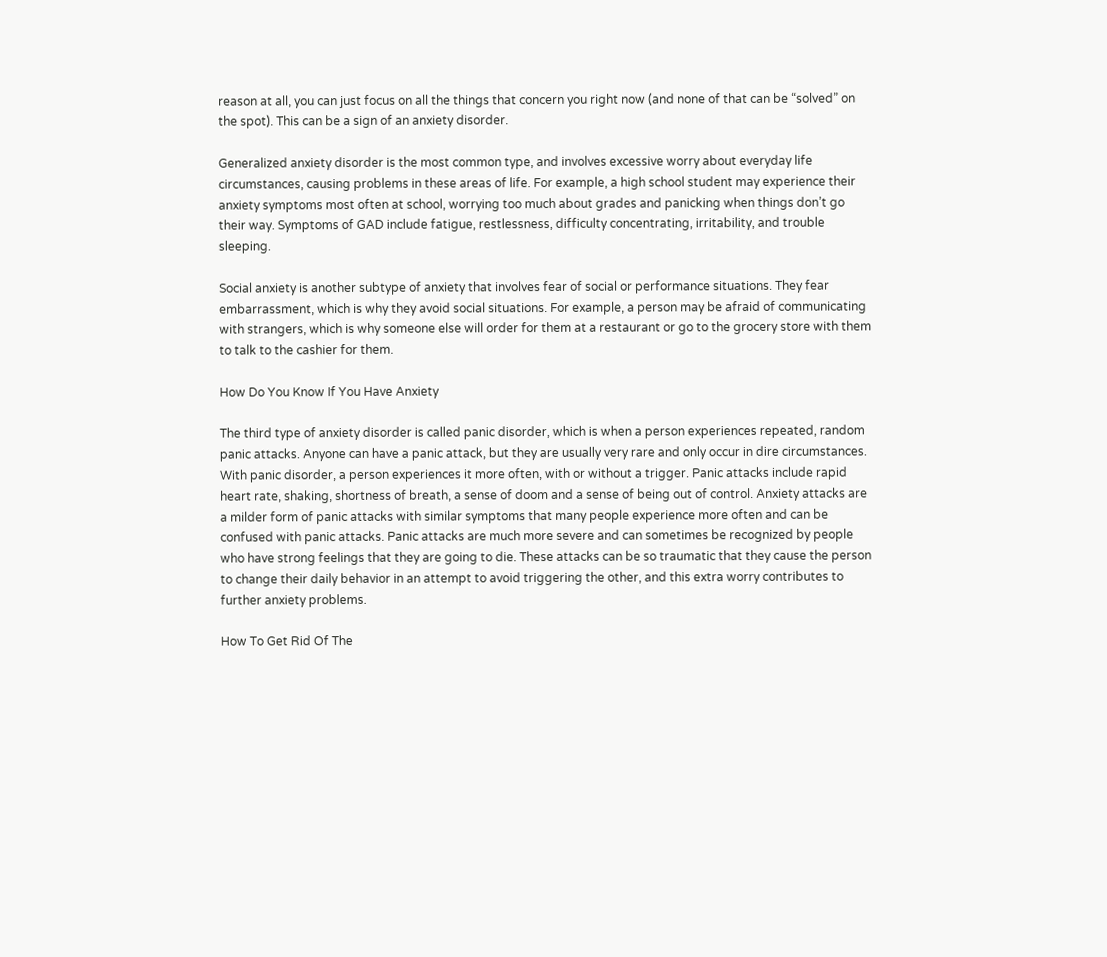reason at all, you can just focus on all the things that concern you right now (and none of that can be “solved” on the spot). This can be a sign of an anxiety disorder.

Generalized anxiety disorder is the most common type, and involves excessive worry about everyday life circumstances, causing problems in these areas of life. For example, a high school student may experience their anxiety symptoms most often at school, worrying too much about grades and panicking when things don’t go their way. Symptoms of GAD include fatigue, restlessness, difficulty concentrating, irritability, and trouble sleeping.

Social anxiety is another subtype of anxiety that involves fear of social or performance situations. They fear embarrassment, which is why they avoid social situations. For example, a person may be afraid of communicating with strangers, which is why someone else will order for them at a restaurant or go to the grocery store with them to talk to the cashier for them.

How Do You Know If You Have Anxiety

The third type of anxiety disorder is called panic disorder, which is when a person experiences repeated, random panic attacks. Anyone can have a panic attack, but they are usually very rare and only occur in dire circumstances. With panic disorder, a person experiences it more often, with or without a trigger. Panic attacks include rapid heart rate, shaking, shortness of breath, a sense of doom and a sense of being out of control. Anxiety attacks are a milder form of panic attacks with similar symptoms that many people experience more often and can be confused with panic attacks. Panic attacks are much more severe and can sometimes be recognized by people who have strong feelings that they are going to die. These attacks can be so traumatic that they cause the person to change their daily behavior in an attempt to avoid triggering the other, and this extra worry contributes to further anxiety problems.

How To Get Rid Of The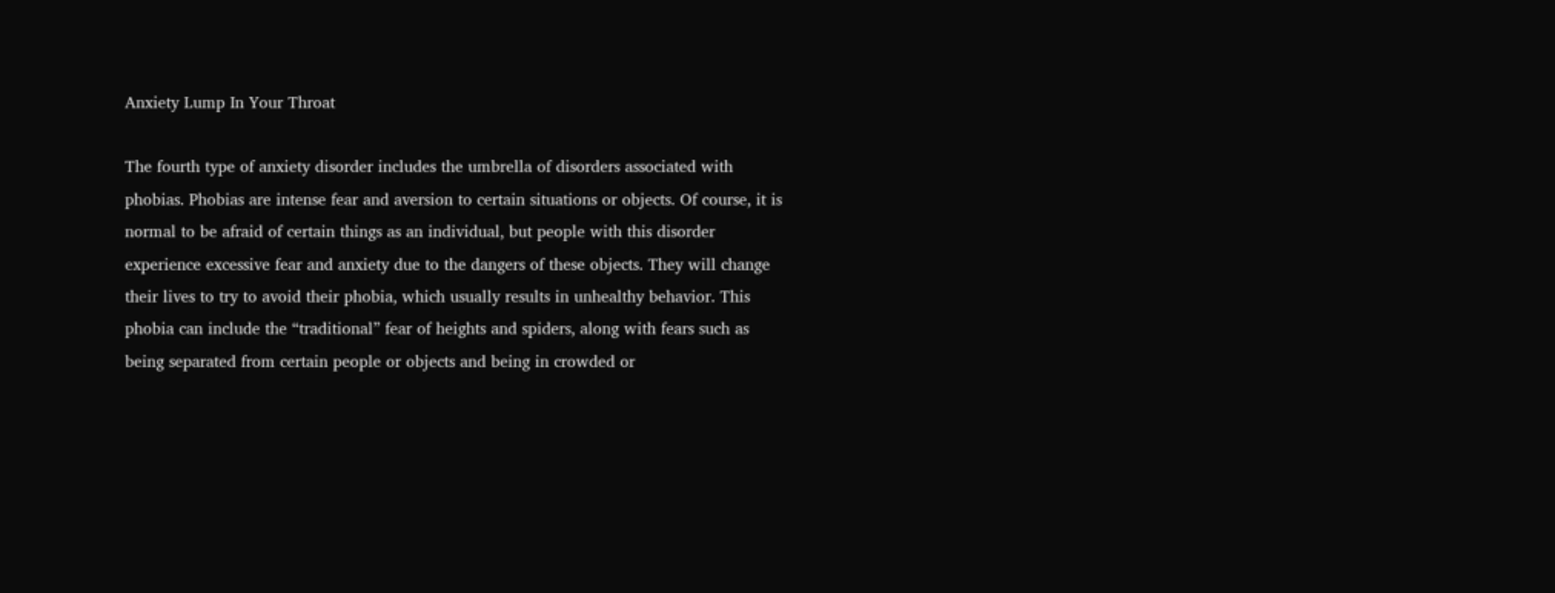Anxiety Lump In Your Throat

The fourth type of anxiety disorder includes the umbrella of disorders associated with phobias. Phobias are intense fear and aversion to certain situations or objects. Of course, it is normal to be afraid of certain things as an individual, but people with this disorder experience excessive fear and anxiety due to the dangers of these objects. They will change their lives to try to avoid their phobia, which usually results in unhealthy behavior. This phobia can include the “traditional” fear of heights and spiders, along with fears such as being separated from certain people or objects and being in crowded or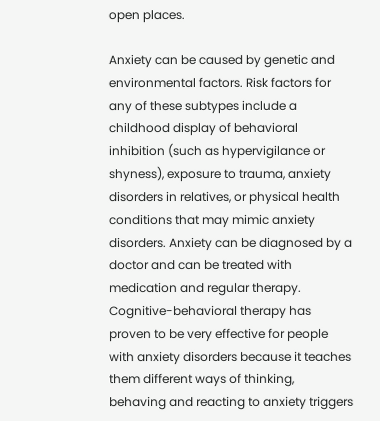open places.

Anxiety can be caused by genetic and environmental factors. Risk factors for any of these subtypes include a childhood display of behavioral inhibition (such as hypervigilance or shyness), exposure to trauma, anxiety disorders in relatives, or physical health conditions that may mimic anxiety disorders. Anxiety can be diagnosed by a doctor and can be treated with medication and regular therapy. Cognitive-behavioral therapy has proven to be very effective for people with anxiety disorders because it teaches them different ways of thinking, behaving and reacting to anxiety triggers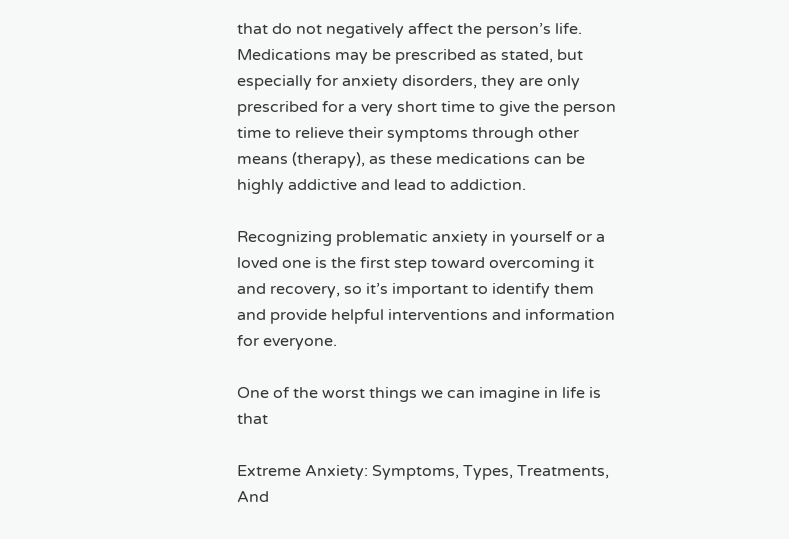that do not negatively affect the person’s life. Medications may be prescribed as stated, but especially for anxiety disorders, they are only prescribed for a very short time to give the person time to relieve their symptoms through other means (therapy), as these medications can be highly addictive and lead to addiction.

Recognizing problematic anxiety in yourself or a loved one is the first step toward overcoming it and recovery, so it’s important to identify them and provide helpful interventions and information for everyone.

One of the worst things we can imagine in life is that

Extreme Anxiety: Symptoms, Types, Treatments, And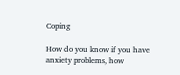Coping

How do you know if you have anxiety problems, how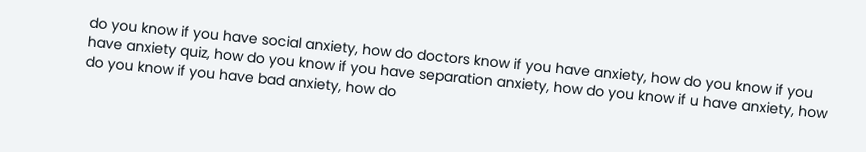do you know if you have social anxiety, how do doctors know if you have anxiety, how do you know if you have anxiety quiz, how do you know if you have separation anxiety, how do you know if u have anxiety, how do you know if you have bad anxiety, how do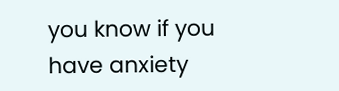you know if you have anxiety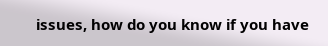issues, how do you know if you have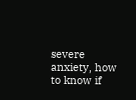severe anxiety, how to know if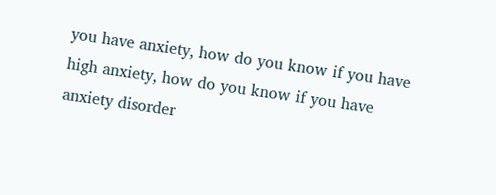you have anxiety, how do you know if you have high anxiety, how do you know if you have anxiety disorder